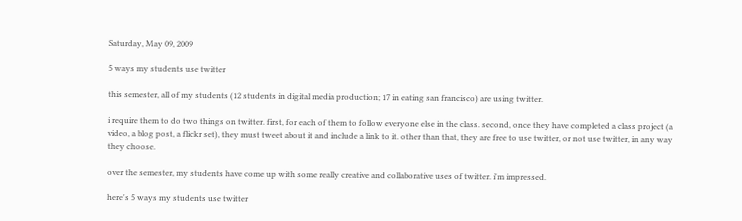Saturday, May 09, 2009

5 ways my students use twitter

this semester, all of my students (12 students in digital media production; 17 in eating san francisco) are using twitter.

i require them to do two things on twitter. first, for each of them to follow everyone else in the class. second, once they have completed a class project (a video, a blog post, a flickr set), they must tweet about it and include a link to it. other than that, they are free to use twitter, or not use twitter, in any way they choose.

over the semester, my students have come up with some really creative and collaborative uses of twitter. i'm impressed.

here's 5 ways my students use twitter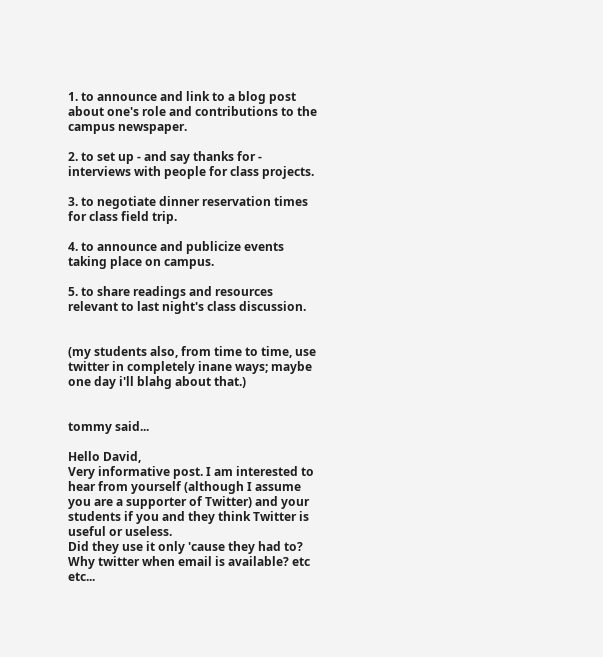1. to announce and link to a blog post about one's role and contributions to the campus newspaper.

2. to set up - and say thanks for - interviews with people for class projects.

3. to negotiate dinner reservation times for class field trip.

4. to announce and publicize events taking place on campus.

5. to share readings and resources relevant to last night's class discussion.


(my students also, from time to time, use twitter in completely inane ways; maybe one day i'll blahg about that.)


tommy said...

Hello David,
Very informative post. I am interested to hear from yourself (although I assume you are a supporter of Twitter) and your students if you and they think Twitter is useful or useless.
Did they use it only 'cause they had to? Why twitter when email is available? etc etc...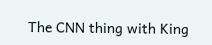The CNN thing with King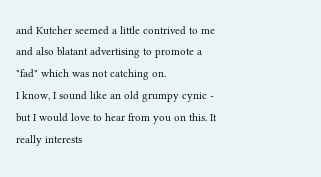and Kutcher seemed a little contrived to me and also blatant advertising to promote a "fad" which was not catching on.
I know, I sound like an old grumpy cynic - but I would love to hear from you on this. It really interests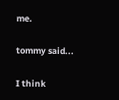me.

tommy said...

I think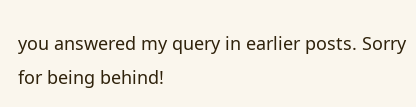you answered my query in earlier posts. Sorry for being behind!